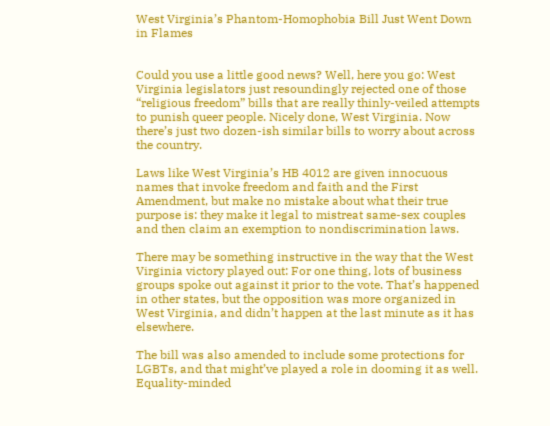West Virginia’s Phantom-Homophobia Bill Just Went Down in Flames


Could you use a little good news? Well, here you go: West Virginia legislators just resoundingly rejected one of those “religious freedom” bills that are really thinly-veiled attempts to punish queer people. Nicely done, West Virginia. Now there’s just two dozen-ish similar bills to worry about across the country.

Laws like West Virginia’s HB 4012 are given innocuous names that invoke freedom and faith and the First Amendment, but make no mistake about what their true purpose is: they make it legal to mistreat same-sex couples and then claim an exemption to nondiscrimination laws.

There may be something instructive in the way that the West Virginia victory played out: For one thing, lots of business groups spoke out against it prior to the vote. That’s happened in other states, but the opposition was more organized in West Virginia, and didn’t happen at the last minute as it has elsewhere.

The bill was also amended to include some protections for LGBTs, and that might’ve played a role in dooming it as well. Equality-minded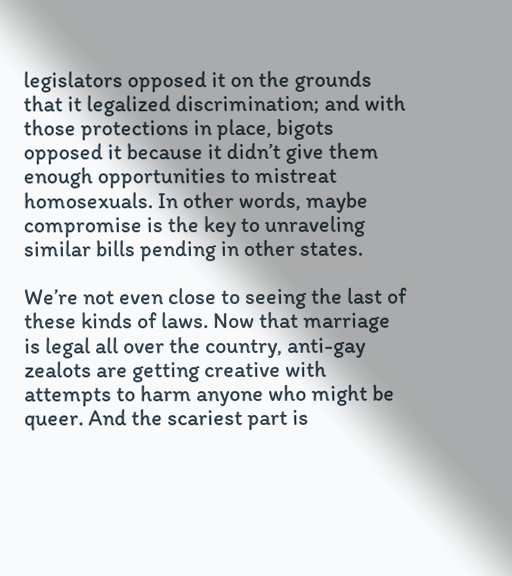legislators opposed it on the grounds that it legalized discrimination; and with those protections in place, bigots opposed it because it didn’t give them enough opportunities to mistreat homosexuals. In other words, maybe compromise is the key to unraveling similar bills pending in other states.

We’re not even close to seeing the last of these kinds of laws. Now that marriage is legal all over the country, anti-gay zealots are getting creative with attempts to harm anyone who might be queer. And the scariest part is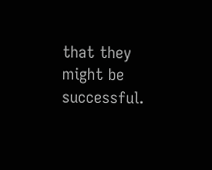that they might be successful.